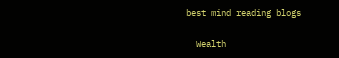best mind reading blogs

  Wealth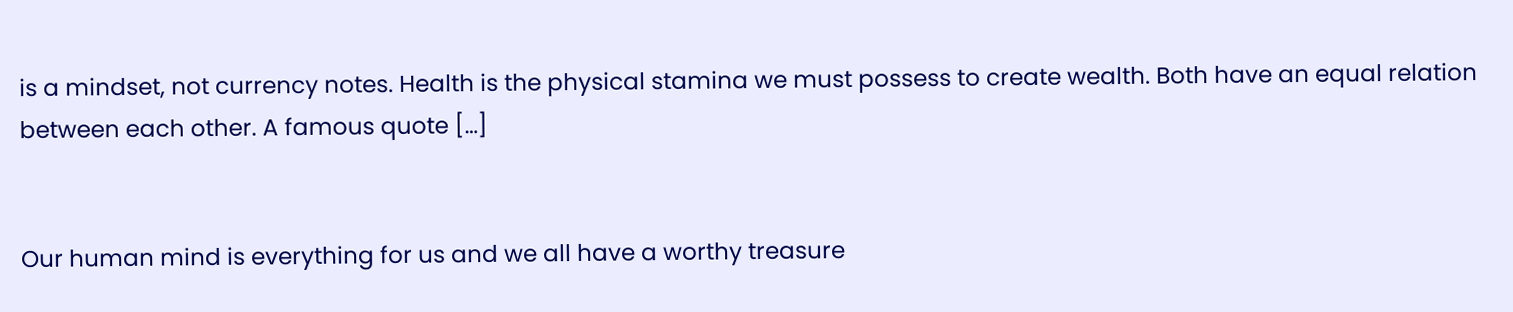is a mindset, not currency notes. Health is the physical stamina we must possess to create wealth. Both have an equal relation between each other. A famous quote […]


Our human mind is everything for us and we all have a worthy treasure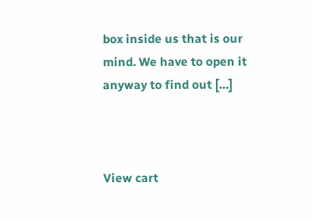box inside us that is our mind. We have to open it anyway to find out […]



View cart